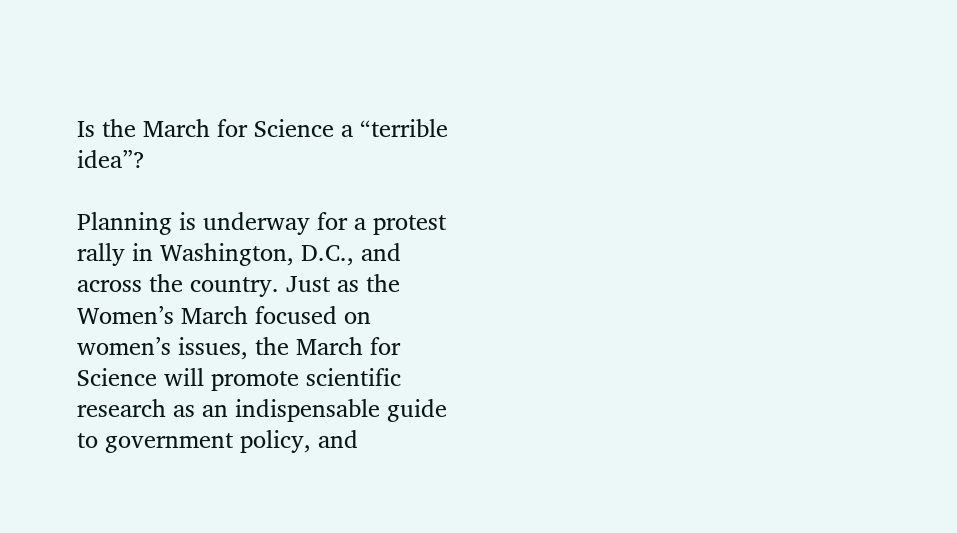Is the March for Science a “terrible idea”?

Planning is underway for a protest rally in Washington, D.C., and across the country. Just as the Women’s March focused on women’s issues, the March for Science will promote scientific research as an indispensable guide to government policy, and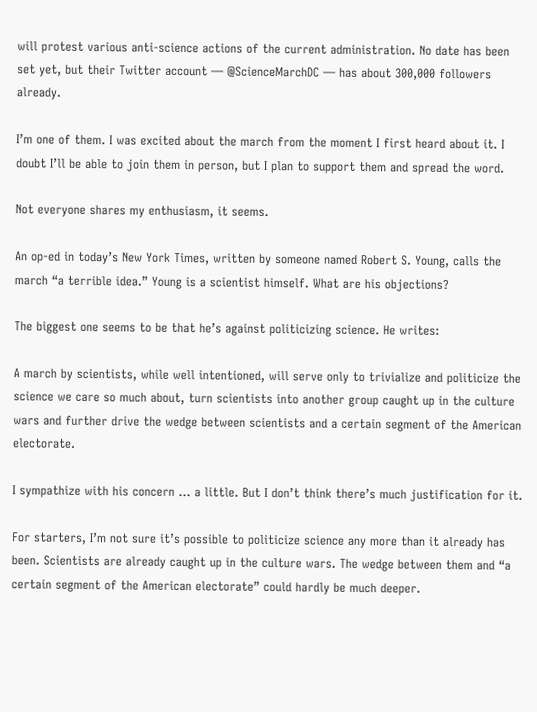will protest various anti-science actions of the current administration. No date has been set yet, but their Twitter account — @ScienceMarchDC — has about 300,000 followers already.

I’m one of them. I was excited about the march from the moment I first heard about it. I doubt I’ll be able to join them in person, but I plan to support them and spread the word.

Not everyone shares my enthusiasm, it seems.

An op-ed in today’s New York Times, written by someone named Robert S. Young, calls the march “a terrible idea.” Young is a scientist himself. What are his objections?

The biggest one seems to be that he’s against politicizing science. He writes:

A march by scientists, while well intentioned, will serve only to trivialize and politicize the science we care so much about, turn scientists into another group caught up in the culture wars and further drive the wedge between scientists and a certain segment of the American electorate.

I sympathize with his concern … a little. But I don’t think there’s much justification for it.

For starters, I’m not sure it’s possible to politicize science any more than it already has been. Scientists are already caught up in the culture wars. The wedge between them and “a certain segment of the American electorate” could hardly be much deeper.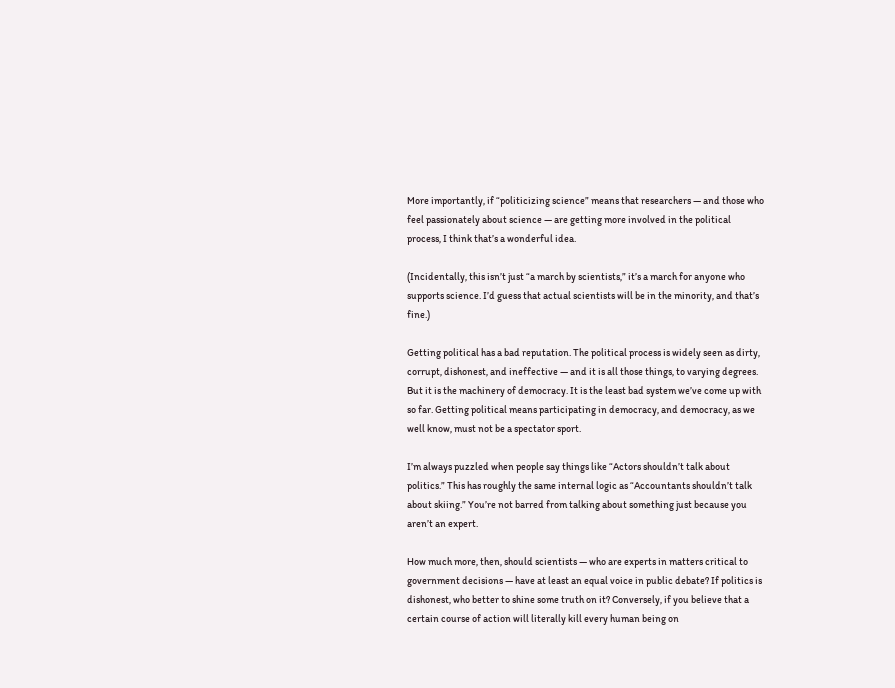More importantly, if “politicizing science” means that researchers — and those who feel passionately about science — are getting more involved in the political process, I think that’s a wonderful idea.

(Incidentally, this isn’t just “a march by scientists,” it’s a march for anyone who supports science. I’d guess that actual scientists will be in the minority, and that’s fine.)

Getting political has a bad reputation. The political process is widely seen as dirty, corrupt, dishonest, and ineffective — and it is all those things, to varying degrees. But it is the machinery of democracy. It is the least bad system we’ve come up with so far. Getting political means participating in democracy, and democracy, as we well know, must not be a spectator sport.

I’m always puzzled when people say things like “Actors shouldn’t talk about politics.” This has roughly the same internal logic as “Accountants shouldn’t talk about skiing.” You’re not barred from talking about something just because you aren’t an expert.

How much more, then, should scientists — who are experts in matters critical to government decisions — have at least an equal voice in public debate? If politics is dishonest, who better to shine some truth on it? Conversely, if you believe that a certain course of action will literally kill every human being on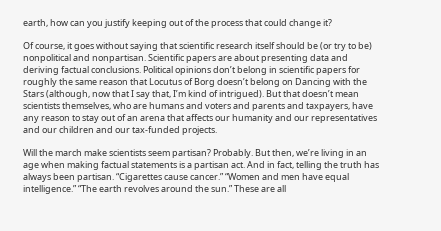earth, how can you justify keeping out of the process that could change it?

Of course, it goes without saying that scientific research itself should be (or try to be) nonpolitical and nonpartisan. Scientific papers are about presenting data and deriving factual conclusions. Political opinions don’t belong in scientific papers for roughly the same reason that Locutus of Borg doesn’t belong on Dancing with the Stars (although, now that I say that, I’m kind of intrigued). But that doesn’t mean scientists themselves, who are humans and voters and parents and taxpayers, have any reason to stay out of an arena that affects our humanity and our representatives and our children and our tax-funded projects.

Will the march make scientists seem partisan? Probably. But then, we’re living in an age when making factual statements is a partisan act. And in fact, telling the truth has always been partisan. “Cigarettes cause cancer.” “Women and men have equal intelligence.” “The earth revolves around the sun.” These are all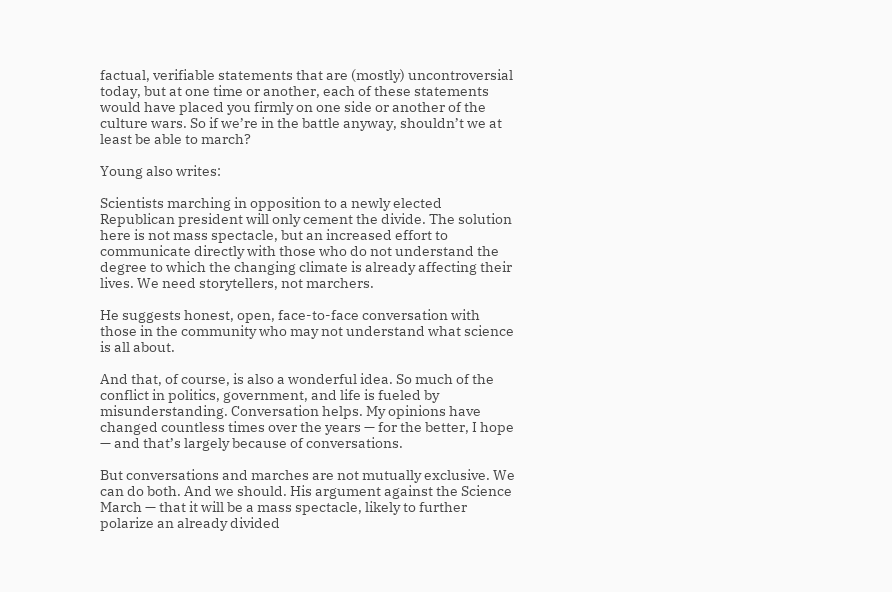factual, verifiable statements that are (mostly) uncontroversial today, but at one time or another, each of these statements would have placed you firmly on one side or another of the culture wars. So if we’re in the battle anyway, shouldn’t we at least be able to march?

Young also writes:

Scientists marching in opposition to a newly elected Republican president will only cement the divide. The solution here is not mass spectacle, but an increased effort to communicate directly with those who do not understand the degree to which the changing climate is already affecting their lives. We need storytellers, not marchers.

He suggests honest, open, face-to-face conversation with those in the community who may not understand what science is all about.

And that, of course, is also a wonderful idea. So much of the conflict in politics, government, and life is fueled by misunderstanding. Conversation helps. My opinions have changed countless times over the years — for the better, I hope — and that’s largely because of conversations.

But conversations and marches are not mutually exclusive. We can do both. And we should. His argument against the Science March — that it will be a mass spectacle, likely to further polarize an already divided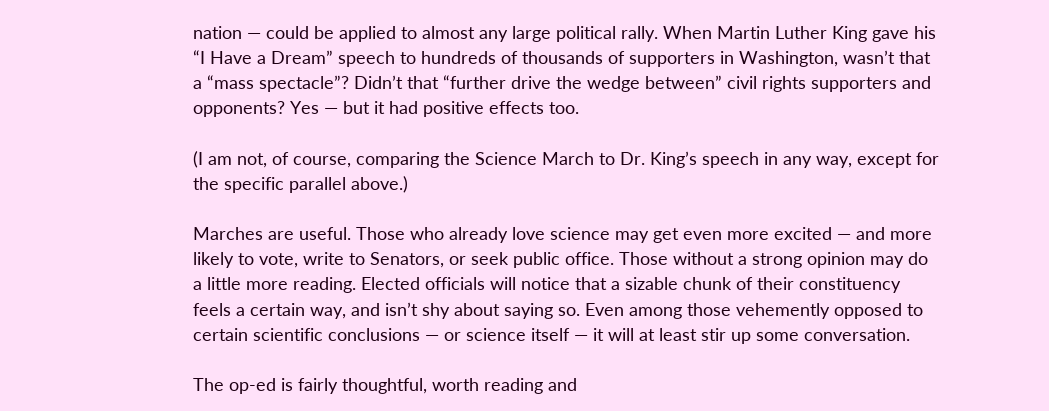nation — could be applied to almost any large political rally. When Martin Luther King gave his “I Have a Dream” speech to hundreds of thousands of supporters in Washington, wasn’t that a “mass spectacle”? Didn’t that “further drive the wedge between” civil rights supporters and opponents? Yes — but it had positive effects too.

(I am not, of course, comparing the Science March to Dr. King’s speech in any way, except for the specific parallel above.)

Marches are useful. Those who already love science may get even more excited — and more likely to vote, write to Senators, or seek public office. Those without a strong opinion may do a little more reading. Elected officials will notice that a sizable chunk of their constituency feels a certain way, and isn’t shy about saying so. Even among those vehemently opposed to certain scientific conclusions — or science itself — it will at least stir up some conversation.

The op-ed is fairly thoughtful, worth reading and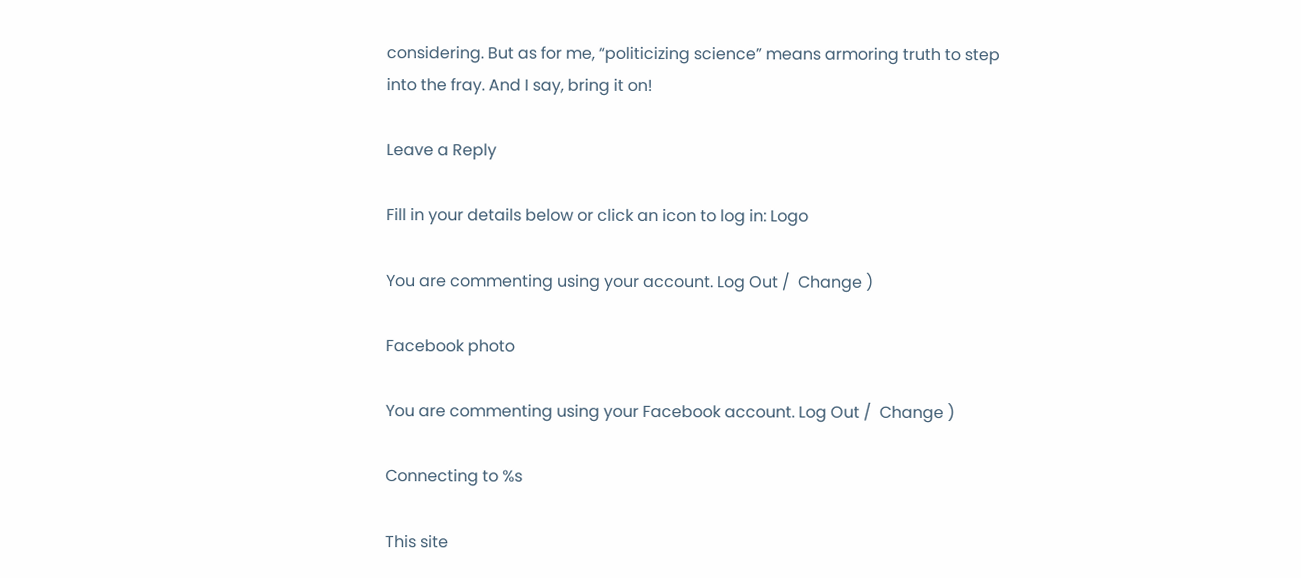considering. But as for me, “politicizing science” means armoring truth to step into the fray. And I say, bring it on!

Leave a Reply

Fill in your details below or click an icon to log in: Logo

You are commenting using your account. Log Out /  Change )

Facebook photo

You are commenting using your Facebook account. Log Out /  Change )

Connecting to %s

This site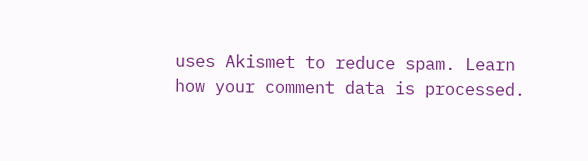uses Akismet to reduce spam. Learn how your comment data is processed.